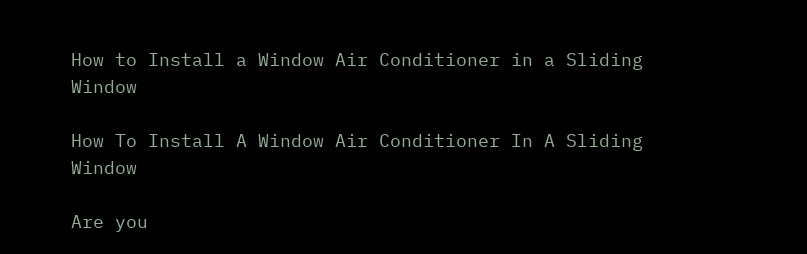How to Install a Window Air Conditioner in a Sliding Window

How To Install A Window Air Conditioner In A Sliding Window

Are you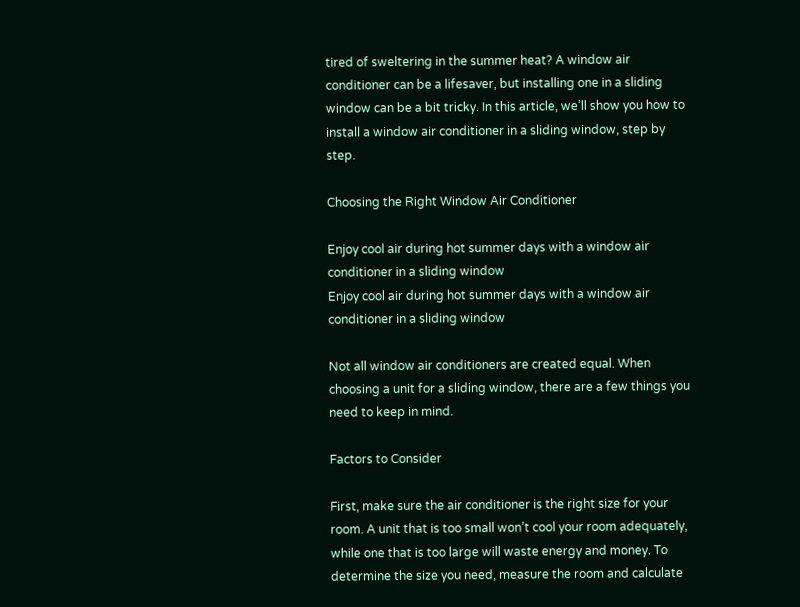tired of sweltering in the summer heat? A window air conditioner can be a lifesaver, but installing one in a sliding window can be a bit tricky. In this article, we’ll show you how to install a window air conditioner in a sliding window, step by step.

Choosing the Right Window Air Conditioner

Enjoy cool air during hot summer days with a window air conditioner in a sliding window
Enjoy cool air during hot summer days with a window air conditioner in a sliding window

Not all window air conditioners are created equal. When choosing a unit for a sliding window, there are a few things you need to keep in mind.

Factors to Consider

First, make sure the air conditioner is the right size for your room. A unit that is too small won’t cool your room adequately, while one that is too large will waste energy and money. To determine the size you need, measure the room and calculate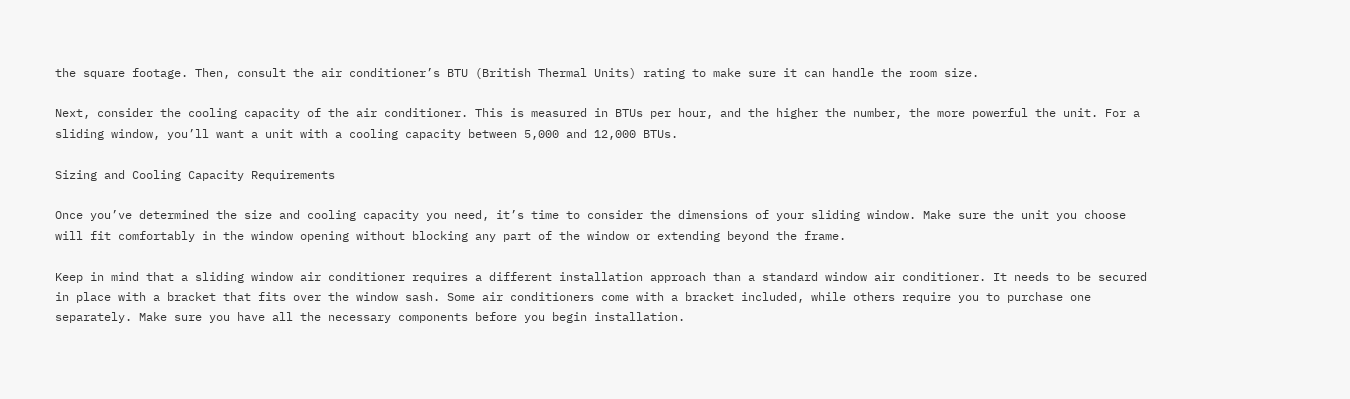the square footage. Then, consult the air conditioner’s BTU (British Thermal Units) rating to make sure it can handle the room size.

Next, consider the cooling capacity of the air conditioner. This is measured in BTUs per hour, and the higher the number, the more powerful the unit. For a sliding window, you’ll want a unit with a cooling capacity between 5,000 and 12,000 BTUs.

Sizing and Cooling Capacity Requirements

Once you’ve determined the size and cooling capacity you need, it’s time to consider the dimensions of your sliding window. Make sure the unit you choose will fit comfortably in the window opening without blocking any part of the window or extending beyond the frame.

Keep in mind that a sliding window air conditioner requires a different installation approach than a standard window air conditioner. It needs to be secured in place with a bracket that fits over the window sash. Some air conditioners come with a bracket included, while others require you to purchase one separately. Make sure you have all the necessary components before you begin installation.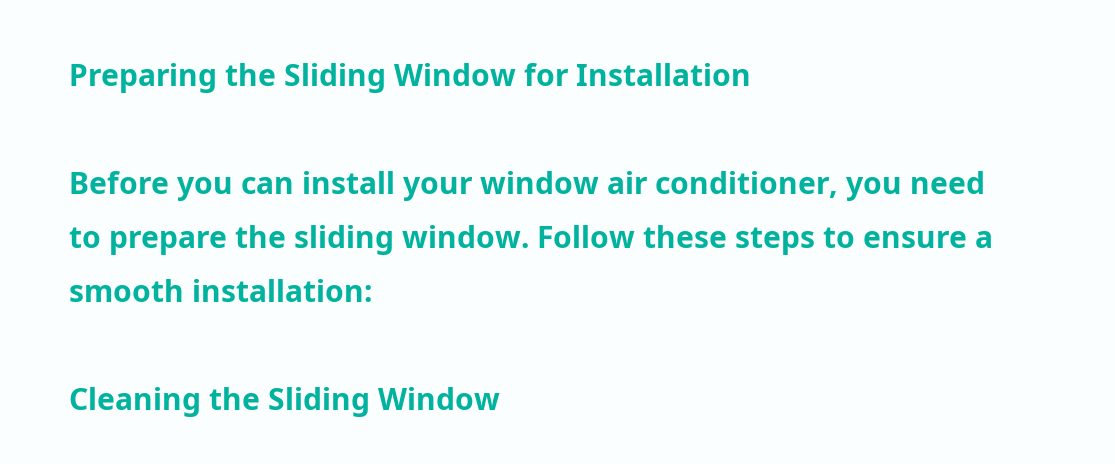Preparing the Sliding Window for Installation

Before you can install your window air conditioner, you need to prepare the sliding window. Follow these steps to ensure a smooth installation:

Cleaning the Sliding Window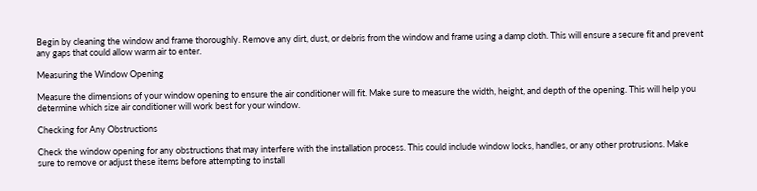Begin by cleaning the window and frame thoroughly. Remove any dirt, dust, or debris from the window and frame using a damp cloth. This will ensure a secure fit and prevent any gaps that could allow warm air to enter.

Measuring the Window Opening

Measure the dimensions of your window opening to ensure the air conditioner will fit. Make sure to measure the width, height, and depth of the opening. This will help you determine which size air conditioner will work best for your window.

Checking for Any Obstructions

Check the window opening for any obstructions that may interfere with the installation process. This could include window locks, handles, or any other protrusions. Make sure to remove or adjust these items before attempting to install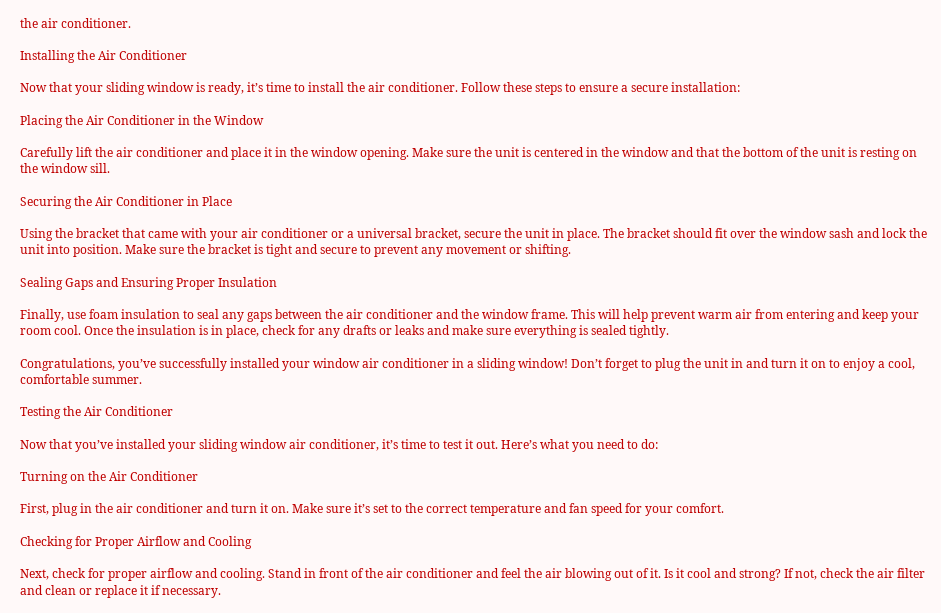the air conditioner.

Installing the Air Conditioner

Now that your sliding window is ready, it’s time to install the air conditioner. Follow these steps to ensure a secure installation:

Placing the Air Conditioner in the Window

Carefully lift the air conditioner and place it in the window opening. Make sure the unit is centered in the window and that the bottom of the unit is resting on the window sill.

Securing the Air Conditioner in Place

Using the bracket that came with your air conditioner or a universal bracket, secure the unit in place. The bracket should fit over the window sash and lock the unit into position. Make sure the bracket is tight and secure to prevent any movement or shifting.

Sealing Gaps and Ensuring Proper Insulation

Finally, use foam insulation to seal any gaps between the air conditioner and the window frame. This will help prevent warm air from entering and keep your room cool. Once the insulation is in place, check for any drafts or leaks and make sure everything is sealed tightly.

Congratulations, you’ve successfully installed your window air conditioner in a sliding window! Don’t forget to plug the unit in and turn it on to enjoy a cool, comfortable summer.

Testing the Air Conditioner

Now that you’ve installed your sliding window air conditioner, it’s time to test it out. Here’s what you need to do:

Turning on the Air Conditioner

First, plug in the air conditioner and turn it on. Make sure it’s set to the correct temperature and fan speed for your comfort.

Checking for Proper Airflow and Cooling

Next, check for proper airflow and cooling. Stand in front of the air conditioner and feel the air blowing out of it. Is it cool and strong? If not, check the air filter and clean or replace it if necessary.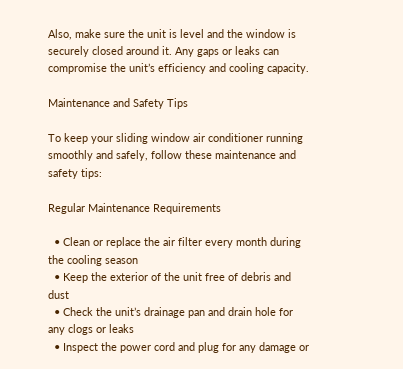Also, make sure the unit is level and the window is securely closed around it. Any gaps or leaks can compromise the unit’s efficiency and cooling capacity.

Maintenance and Safety Tips

To keep your sliding window air conditioner running smoothly and safely, follow these maintenance and safety tips:

Regular Maintenance Requirements

  • Clean or replace the air filter every month during the cooling season
  • Keep the exterior of the unit free of debris and dust
  • Check the unit’s drainage pan and drain hole for any clogs or leaks
  • Inspect the power cord and plug for any damage or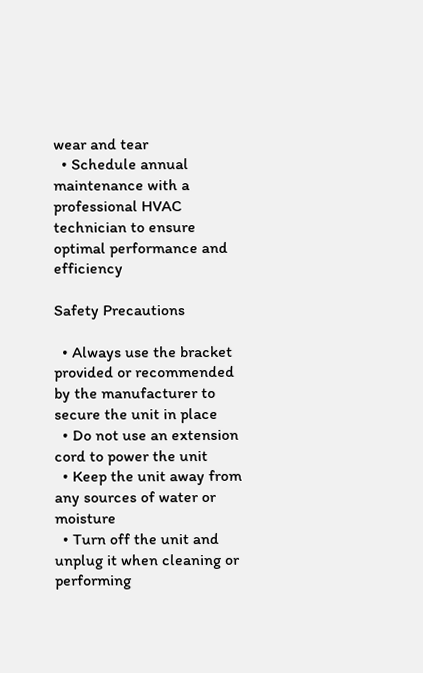wear and tear
  • Schedule annual maintenance with a professional HVAC technician to ensure optimal performance and efficiency

Safety Precautions

  • Always use the bracket provided or recommended by the manufacturer to secure the unit in place
  • Do not use an extension cord to power the unit
  • Keep the unit away from any sources of water or moisture
  • Turn off the unit and unplug it when cleaning or performing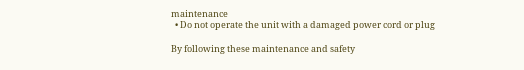maintenance
  • Do not operate the unit with a damaged power cord or plug

By following these maintenance and safety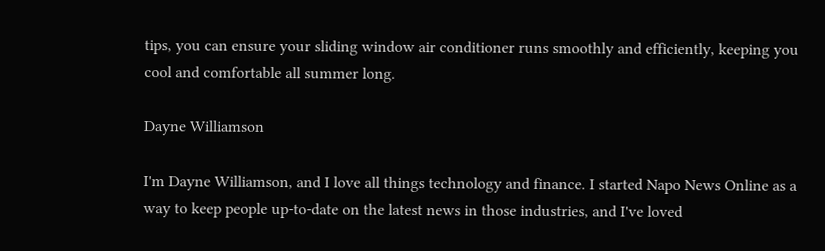tips, you can ensure your sliding window air conditioner runs smoothly and efficiently, keeping you cool and comfortable all summer long.

Dayne Williamson

I'm Dayne Williamson, and I love all things technology and finance. I started Napo News Online as a way to keep people up-to-date on the latest news in those industries, and I've loved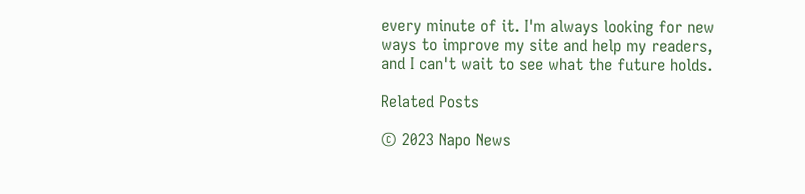every minute of it. I'm always looking for new ways to improve my site and help my readers, and I can't wait to see what the future holds.

Related Posts

© 2023 Napo News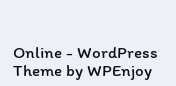Online - WordPress Theme by WPEnjoy